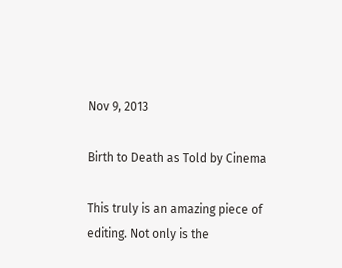Nov 9, 2013

Birth to Death as Told by Cinema

This truly is an amazing piece of editing. Not only is the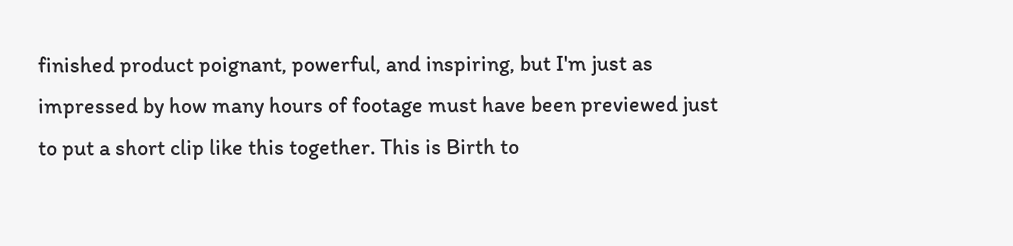finished product poignant, powerful, and inspiring, but I'm just as impressed by how many hours of footage must have been previewed just to put a short clip like this together. This is Birth to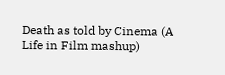Death as told by Cinema (A Life in Film mashup)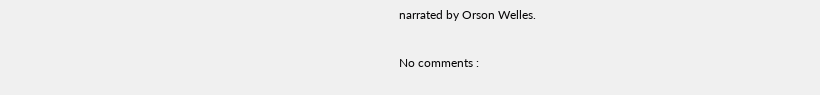narrated by Orson Welles.

No comments :